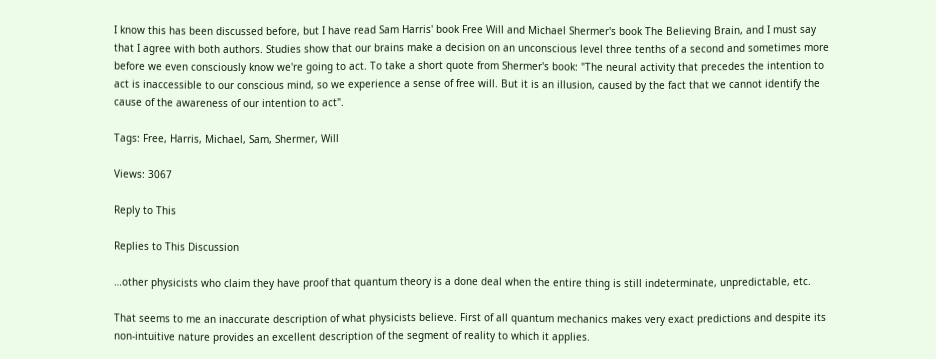I know this has been discussed before, but I have read Sam Harris' book Free Will and Michael Shermer's book The Believing Brain, and I must say that I agree with both authors. Studies show that our brains make a decision on an unconscious level three tenths of a second and sometimes more before we even consciously know we're going to act. To take a short quote from Shermer's book: "The neural activity that precedes the intention to act is inaccessible to our conscious mind, so we experience a sense of free will. But it is an illusion, caused by the fact that we cannot identify the cause of the awareness of our intention to act".

Tags: Free, Harris, Michael, Sam, Shermer, Will

Views: 3067

Reply to This

Replies to This Discussion

…other physicists who claim they have proof that quantum theory is a done deal when the entire thing is still indeterminate, unpredictable, etc.

That seems to me an inaccurate description of what physicists believe. First of all quantum mechanics makes very exact predictions and despite its non-intuitive nature provides an excellent description of the segment of reality to which it applies.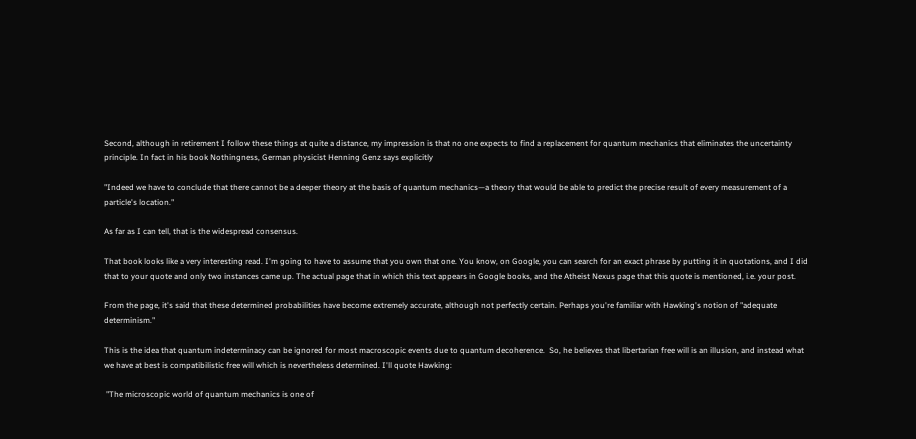Second, although in retirement I follow these things at quite a distance, my impression is that no one expects to find a replacement for quantum mechanics that eliminates the uncertainty principle. In fact in his book Nothingness, German physicist Henning Genz says explicitly

"Indeed we have to conclude that there cannot be a deeper theory at the basis of quantum mechanics—a theory that would be able to predict the precise result of every measurement of a particle's location."

As far as I can tell, that is the widespread consensus.

That book looks like a very interesting read. I'm going to have to assume that you own that one. You know, on Google, you can search for an exact phrase by putting it in quotations, and I did that to your quote and only two instances came up. The actual page that in which this text appears in Google books, and the Atheist Nexus page that this quote is mentioned, i.e. your post.

From the page, it's said that these determined probabilities have become extremely accurate, although not perfectly certain. Perhaps you're familiar with Hawking's notion of "adequate determinism."

This is the idea that quantum indeterminacy can be ignored for most macroscopic events due to quantum decoherence.  So, he believes that libertarian free will is an illusion, and instead what we have at best is compatibilistic free will which is nevertheless determined. I'll quote Hawking:

 "The microscopic world of quantum mechanics is one of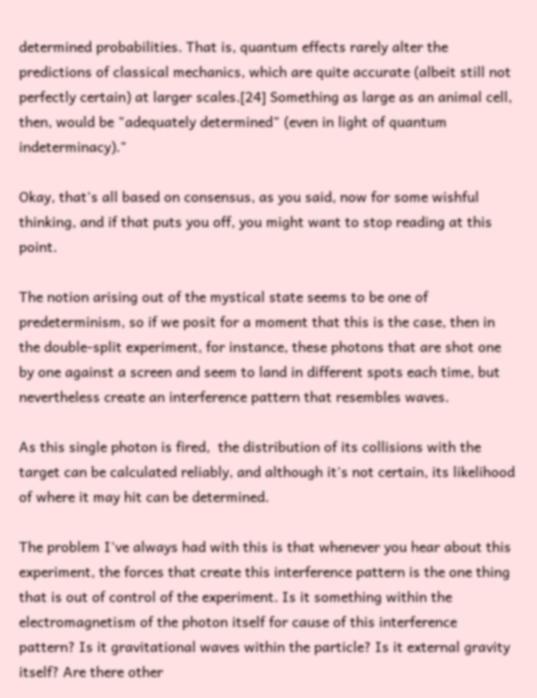determined probabilities. That is, quantum effects rarely alter the predictions of classical mechanics, which are quite accurate (albeit still not perfectly certain) at larger scales.[24] Something as large as an animal cell, then, would be "adequately determined" (even in light of quantum indeterminacy)."

Okay, that's all based on consensus, as you said, now for some wishful thinking, and if that puts you off, you might want to stop reading at this point.

The notion arising out of the mystical state seems to be one of predeterminism, so if we posit for a moment that this is the case, then in the double-split experiment, for instance, these photons that are shot one by one against a screen and seem to land in different spots each time, but nevertheless create an interference pattern that resembles waves.

As this single photon is fired,  the distribution of its collisions with the target can be calculated reliably, and although it's not certain, its likelihood of where it may hit can be determined.

The problem I've always had with this is that whenever you hear about this experiment, the forces that create this interference pattern is the one thing that is out of control of the experiment. Is it something within the electromagnetism of the photon itself for cause of this interference pattern? Is it gravitational waves within the particle? Is it external gravity itself? Are there other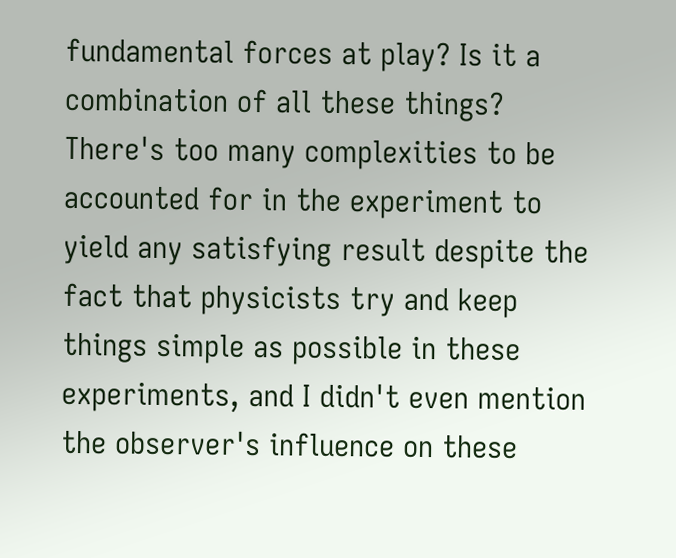fundamental forces at play? Is it a combination of all these things? There's too many complexities to be accounted for in the experiment to yield any satisfying result despite the fact that physicists try and keep things simple as possible in these experiments, and I didn't even mention the observer's influence on these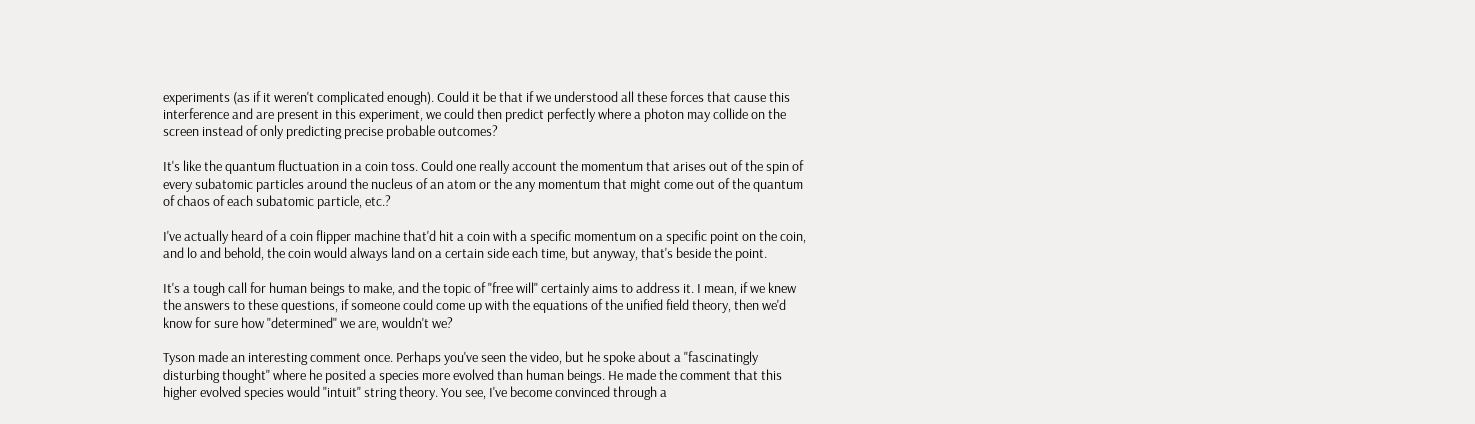experiments (as if it weren't complicated enough). Could it be that if we understood all these forces that cause this interference and are present in this experiment, we could then predict perfectly where a photon may collide on the screen instead of only predicting precise probable outcomes?

It's like the quantum fluctuation in a coin toss. Could one really account the momentum that arises out of the spin of every subatomic particles around the nucleus of an atom or the any momentum that might come out of the quantum of chaos of each subatomic particle, etc.?

I've actually heard of a coin flipper machine that'd hit a coin with a specific momentum on a specific point on the coin, and lo and behold, the coin would always land on a certain side each time, but anyway, that's beside the point.

It's a tough call for human beings to make, and the topic of "free will" certainly aims to address it. I mean, if we knew the answers to these questions, if someone could come up with the equations of the unified field theory, then we'd know for sure how "determined" we are, wouldn't we?

Tyson made an interesting comment once. Perhaps you've seen the video, but he spoke about a "fascinatingly disturbing thought" where he posited a species more evolved than human beings. He made the comment that this higher evolved species would "intuit" string theory. You see, I've become convinced through a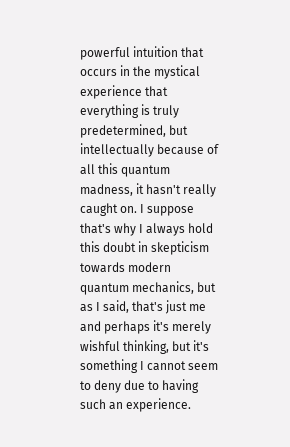powerful intuition that occurs in the mystical experience that everything is truly predetermined, but intellectually because of all this quantum madness, it hasn't really caught on. I suppose that's why I always hold this doubt in skepticism towards modern quantum mechanics, but as I said, that's just me and perhaps it's merely wishful thinking, but it's something I cannot seem to deny due to having such an experience.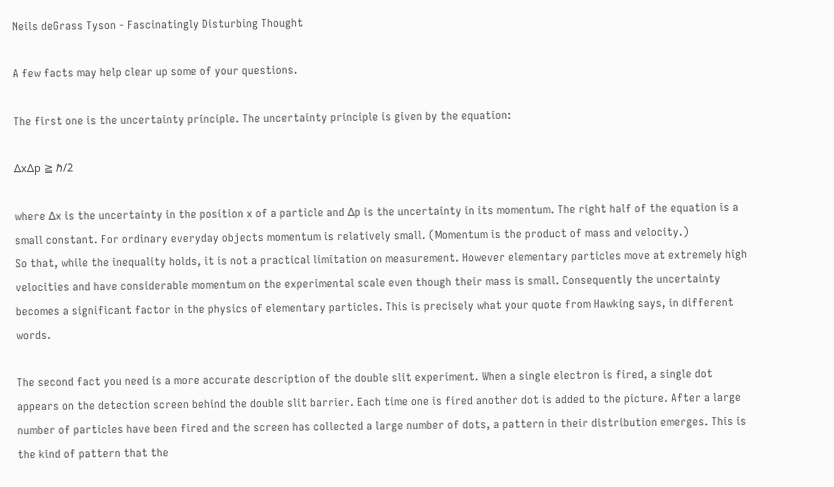Neils deGrass Tyson - Fascinatingly Disturbing Thought

A few facts may help clear up some of your questions.

The first one is the uncertainty principle. The uncertainty principle is given by the equation:

ΔxΔp ≧ ℏ/2

where Δx is the uncertainty in the position x of a particle and Δp is the uncertainty in its momentum. The right half of the equation is a small constant. For ordinary everyday objects momentum is relatively small. (Momentum is the product of mass and velocity.)
So that, while the inequality holds, it is not a practical limitation on measurement. However elementary particles move at extremely high velocities and have considerable momentum on the experimental scale even though their mass is small. Consequently the uncertainty becomes a significant factor in the physics of elementary particles. This is precisely what your quote from Hawking says, in different words.

The second fact you need is a more accurate description of the double slit experiment. When a single electron is fired, a single dot appears on the detection screen behind the double slit barrier. Each time one is fired another dot is added to the picture. After a large number of particles have been fired and the screen has collected a large number of dots, a pattern in their distribution emerges. This is the kind of pattern that the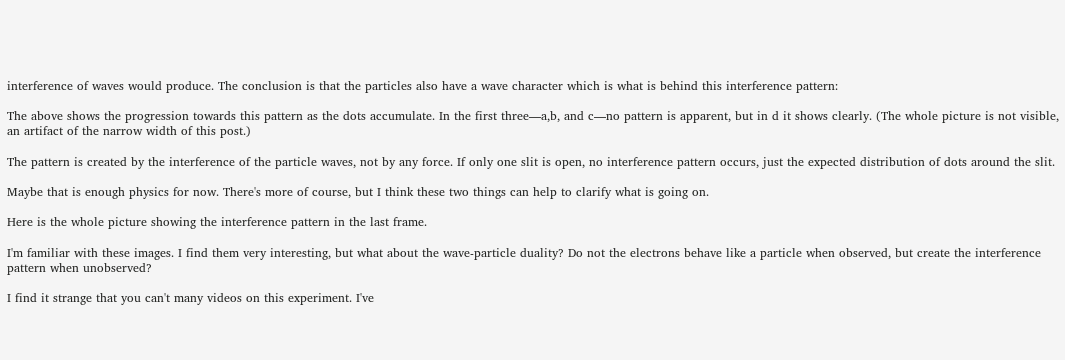interference of waves would produce. The conclusion is that the particles also have a wave character which is what is behind this interference pattern:

The above shows the progression towards this pattern as the dots accumulate. In the first three—a,b, and c—no pattern is apparent, but in d it shows clearly. (The whole picture is not visible, an artifact of the narrow width of this post.)

The pattern is created by the interference of the particle waves, not by any force. If only one slit is open, no interference pattern occurs, just the expected distribution of dots around the slit.

Maybe that is enough physics for now. There's more of course, but I think these two things can help to clarify what is going on.

Here is the whole picture showing the interference pattern in the last frame.

I'm familiar with these images. I find them very interesting, but what about the wave-particle duality? Do not the electrons behave like a particle when observed, but create the interference pattern when unobserved?

I find it strange that you can't many videos on this experiment. I've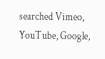searched Vimeo, YouTube, Google,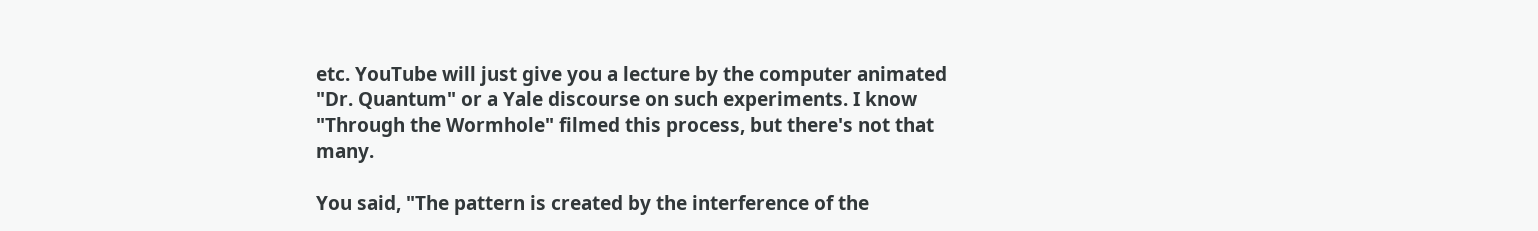etc. YouTube will just give you a lecture by the computer animated "Dr. Quantum" or a Yale discourse on such experiments. I know "Through the Wormhole" filmed this process, but there's not that many.

You said, "The pattern is created by the interference of the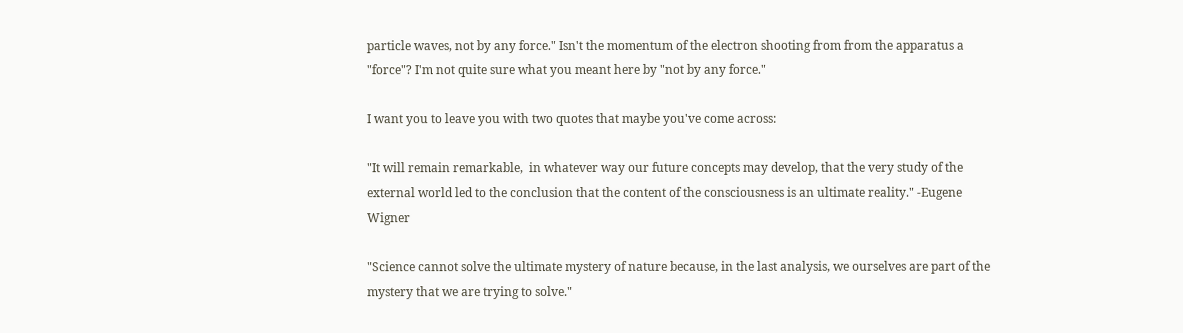particle waves, not by any force." Isn't the momentum of the electron shooting from from the apparatus a "force"? I'm not quite sure what you meant here by "not by any force."

I want you to leave you with two quotes that maybe you've come across:

"It will remain remarkable,  in whatever way our future concepts may develop, that the very study of the external world led to the conclusion that the content of the consciousness is an ultimate reality." -Eugene Wigner

"Science cannot solve the ultimate mystery of nature because, in the last analysis, we ourselves are part of the mystery that we are trying to solve."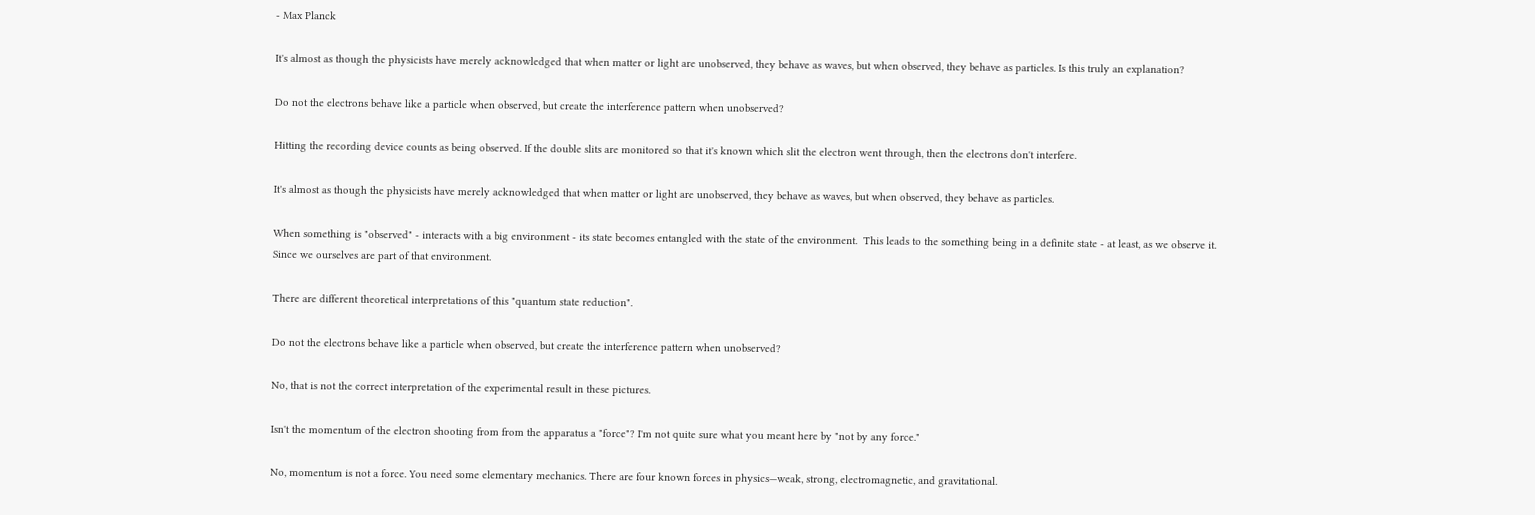- Max Planck

It's almost as though the physicists have merely acknowledged that when matter or light are unobserved, they behave as waves, but when observed, they behave as particles. Is this truly an explanation?

Do not the electrons behave like a particle when observed, but create the interference pattern when unobserved?

Hitting the recording device counts as being observed. If the double slits are monitored so that it's known which slit the electron went through, then the electrons don't interfere.

It's almost as though the physicists have merely acknowledged that when matter or light are unobserved, they behave as waves, but when observed, they behave as particles.

When something is "observed" - interacts with a big environment - its state becomes entangled with the state of the environment.  This leads to the something being in a definite state - at least, as we observe it.  Since we ourselves are part of that environment.

There are different theoretical interpretations of this "quantum state reduction".

Do not the electrons behave like a particle when observed, but create the interference pattern when unobserved?

No, that is not the correct interpretation of the experimental result in these pictures.

Isn't the momentum of the electron shooting from from the apparatus a "force"? I'm not quite sure what you meant here by "not by any force."

No, momentum is not a force. You need some elementary mechanics. There are four known forces in physics—weak, strong, electromagnetic, and gravitational.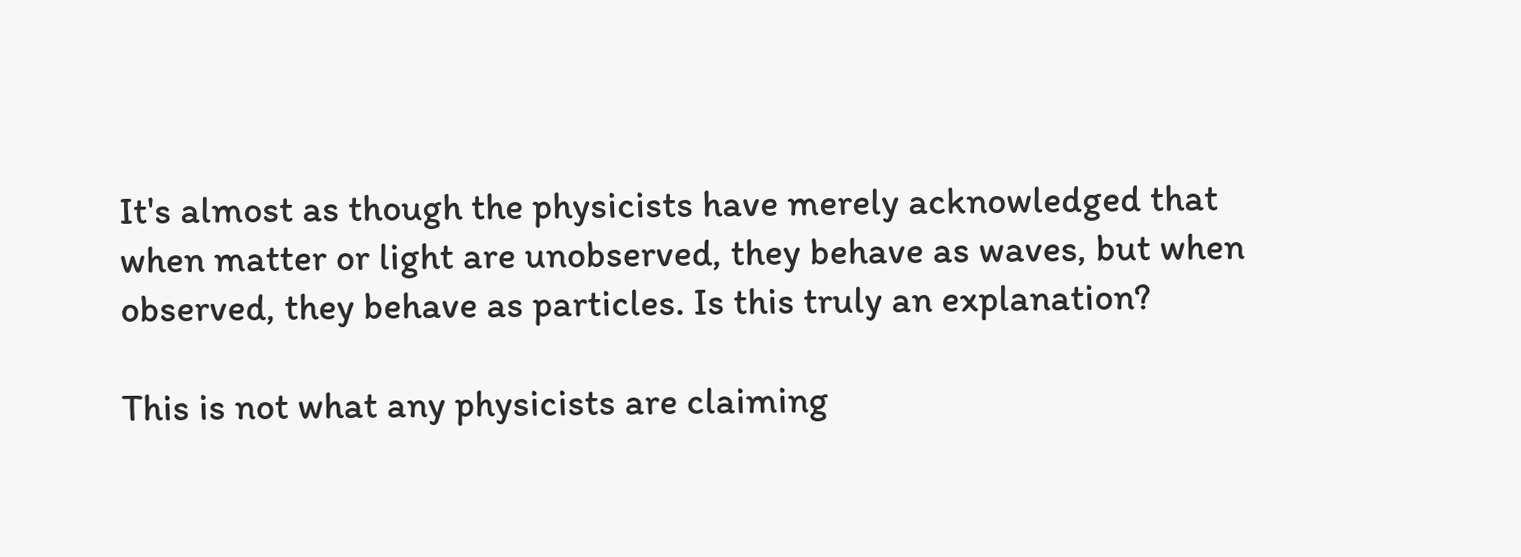It's almost as though the physicists have merely acknowledged that when matter or light are unobserved, they behave as waves, but when observed, they behave as particles. Is this truly an explanation?

This is not what any physicists are claiming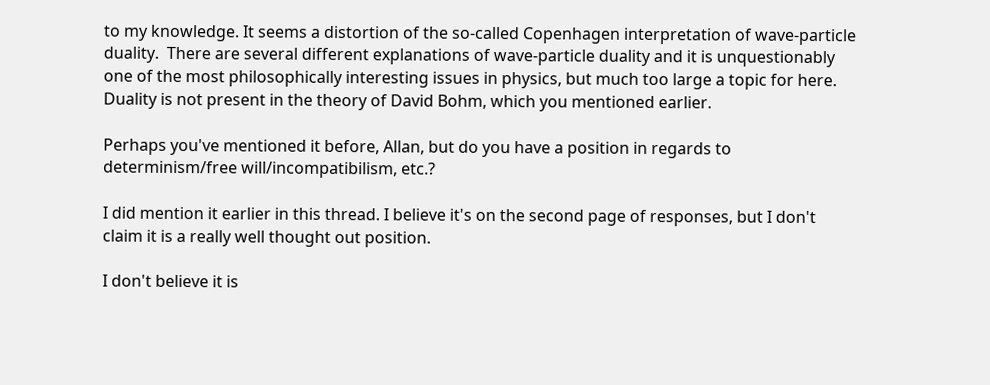to my knowledge. It seems a distortion of the so-called Copenhagen interpretation of wave-particle duality.  There are several different explanations of wave-particle duality and it is unquestionably one of the most philosophically interesting issues in physics, but much too large a topic for here. Duality is not present in the theory of David Bohm, which you mentioned earlier.

Perhaps you've mentioned it before, Allan, but do you have a position in regards to determinism/free will/incompatibilism, etc.?

I did mention it earlier in this thread. I believe it's on the second page of responses, but I don't claim it is a really well thought out position.

I don't believe it is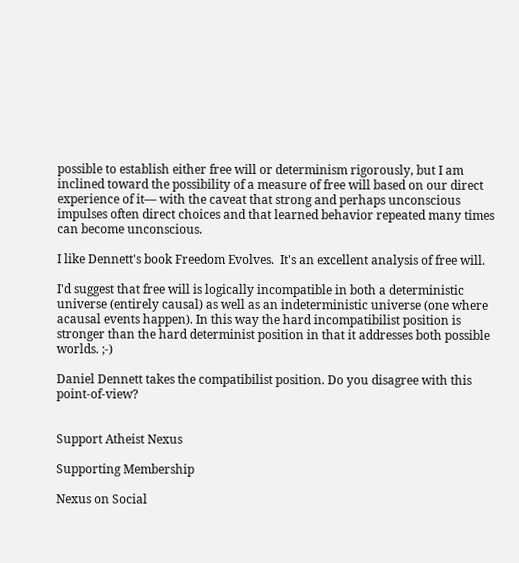possible to establish either free will or determinism rigorously, but I am inclined toward the possibility of a measure of free will based on our direct experience of it— with the caveat that strong and perhaps unconscious impulses often direct choices and that learned behavior repeated many times can become unconscious.

I like Dennett's book Freedom Evolves.  It's an excellent analysis of free will.

I'd suggest that free will is logically incompatible in both a deterministic universe (entirely causal) as well as an indeterministic universe (one where acausal events happen). In this way the hard incompatibilist position is stronger than the hard determinist position in that it addresses both possible worlds. ;-)

Daniel Dennett takes the compatibilist position. Do you disagree with this point-of-view?


Support Atheist Nexus

Supporting Membership

Nexus on Social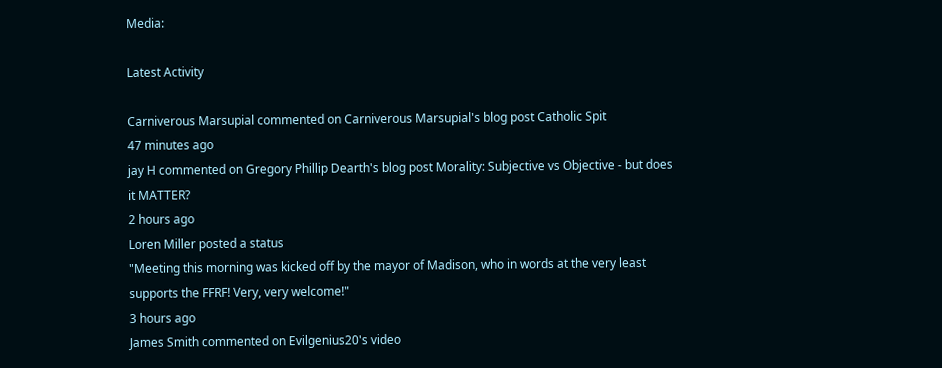Media:

Latest Activity

Carniverous Marsupial commented on Carniverous Marsupial's blog post Catholic Spit
47 minutes ago
jay H commented on Gregory Phillip Dearth's blog post Morality: Subjective vs Objective - but does it MATTER?
2 hours ago
Loren Miller posted a status
"Meeting this morning was kicked off by the mayor of Madison, who in words at the very least supports the FFRF! Very, very welcome!"
3 hours ago
James Smith commented on Evilgenius20's video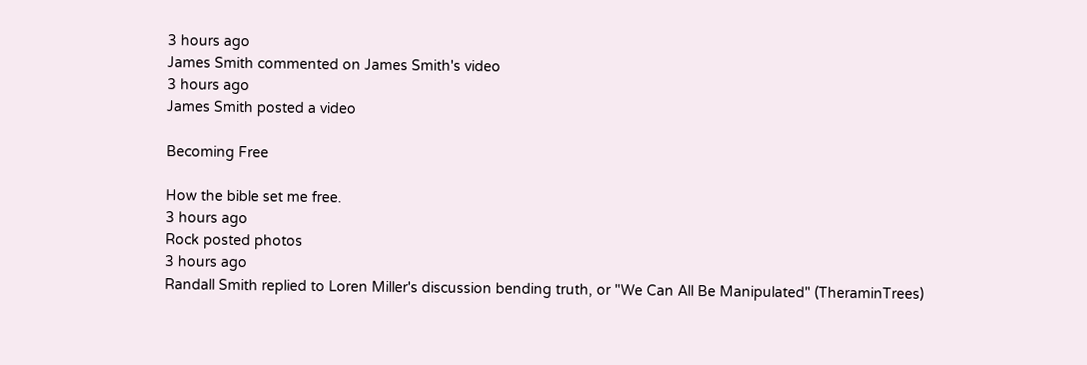3 hours ago
James Smith commented on James Smith's video
3 hours ago
James Smith posted a video

Becoming Free

How the bible set me free.
3 hours ago
Rock posted photos
3 hours ago
Randall Smith replied to Loren Miller's discussion bending truth, or "We Can All Be Manipulated" (TheraminTrees)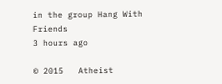in the group Hang With Friends
3 hours ago

© 2015   Atheist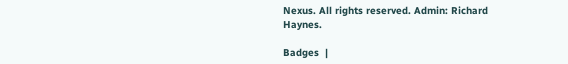Nexus. All rights reserved. Admin: Richard Haynes.

Badges  |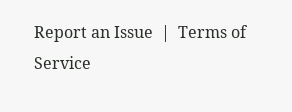Report an Issue  |  Terms of Service